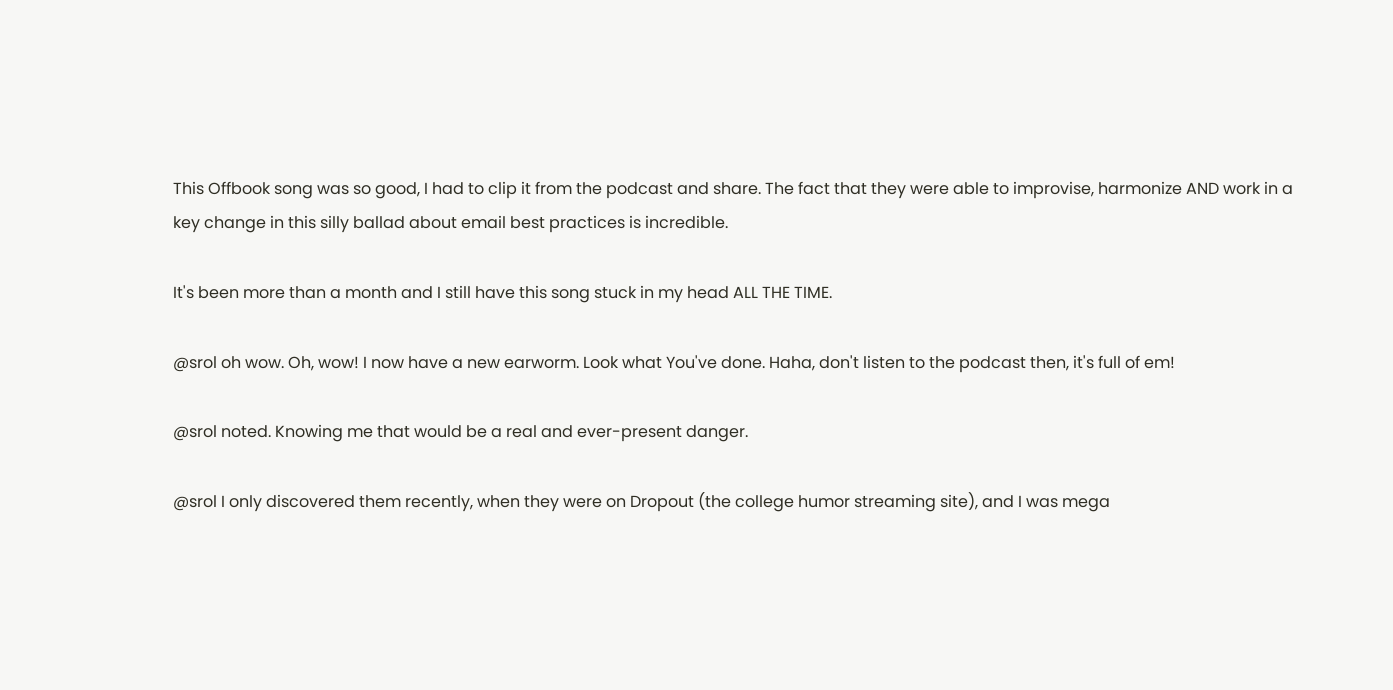This Offbook song was so good, I had to clip it from the podcast and share. The fact that they were able to improvise, harmonize AND work in a key change in this silly ballad about email best practices is incredible.

It's been more than a month and I still have this song stuck in my head ALL THE TIME.

@srol oh wow. Oh, wow! I now have a new earworm. Look what You've done. Haha, don't listen to the podcast then, it's full of em!

@srol noted. Knowing me that would be a real and ever-present danger.

@srol I only discovered them recently, when they were on Dropout (the college humor streaming site), and I was mega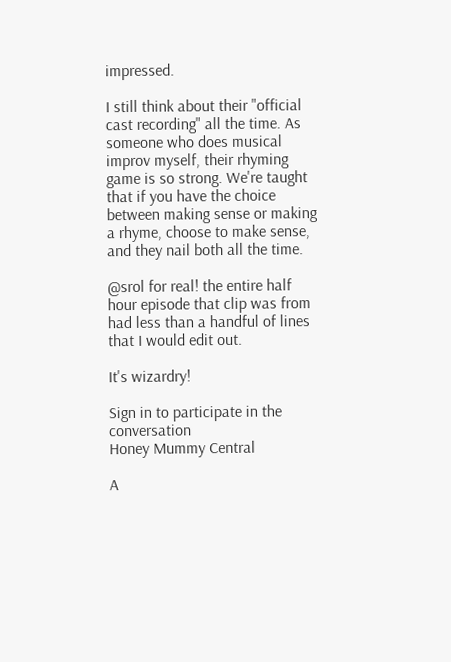impressed.

I still think about their "official cast recording" all the time. As someone who does musical improv myself, their rhyming game is so strong. We're taught that if you have the choice between making sense or making a rhyme, choose to make sense, and they nail both all the time.

@srol for real! the entire half hour episode that clip was from had less than a handful of lines that I would edit out.

It's wizardry!

Sign in to participate in the conversation
Honey Mummy Central

A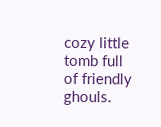cozy little tomb full of friendly ghouls.